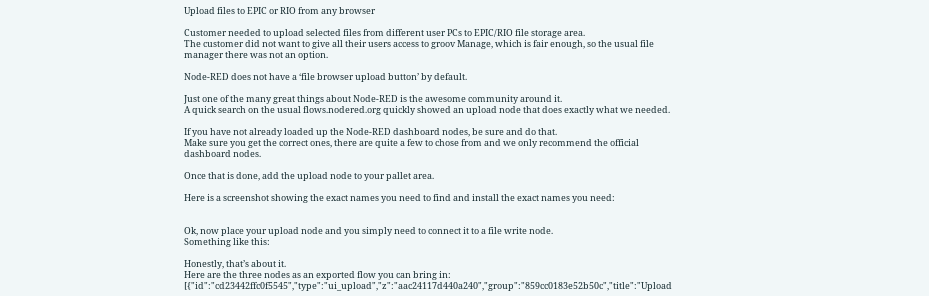Upload files to EPIC or RIO from any browser

Customer needed to upload selected files from different user PCs to EPIC/RIO file storage area.
The customer did not want to give all their users access to groov Manage, which is fair enough, so the usual file manager there was not an option.

Node-RED does not have a ‘file browser upload button’ by default.

Just one of the many great things about Node-RED is the awesome community around it.
A quick search on the usual flows.nodered.org quickly showed an upload node that does exactly what we needed.

If you have not already loaded up the Node-RED dashboard nodes, be sure and do that.
Make sure you get the correct ones, there are quite a few to chose from and we only recommend the official dashboard nodes.

Once that is done, add the upload node to your pallet area.

Here is a screenshot showing the exact names you need to find and install the exact names you need:


Ok, now place your upload node and you simply need to connect it to a file write node.
Something like this:

Honestly, that’s about it.
Here are the three nodes as an exported flow you can bring in:
[{"id":"cd23442ffc0f5545","type":"ui_upload","z":"aac24117d440a240","group":"859cc0183e52b50c","title":"Upload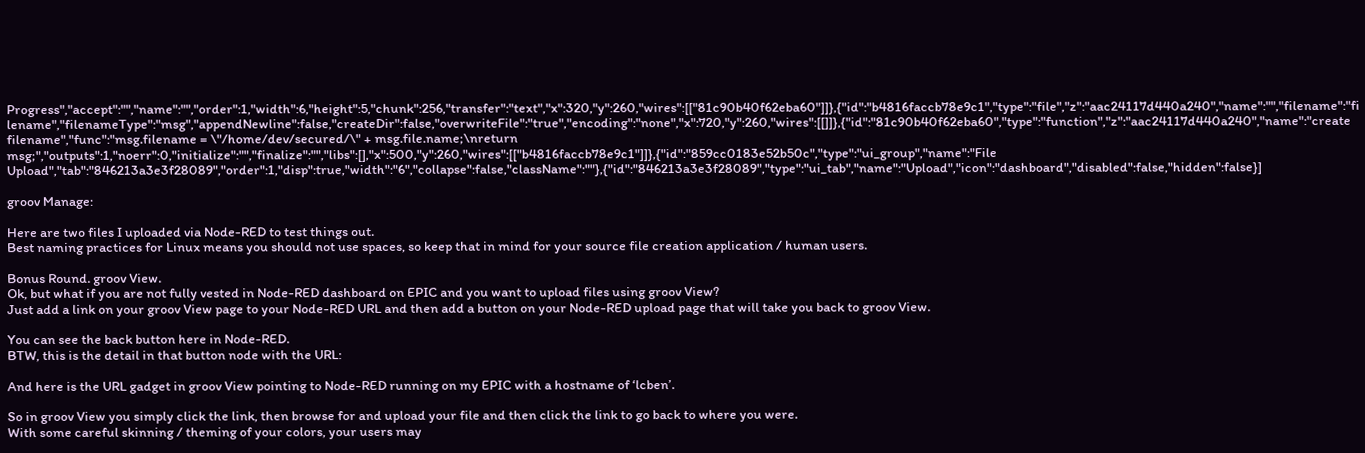Progress","accept":"","name":"","order":1,"width":6,"height":5,"chunk":256,"transfer":"text","x":320,"y":260,"wires":[["81c90b40f62eba60"]]},{"id":"b4816faccb78e9c1","type":"file","z":"aac24117d440a240","name":"","filename":"filename","filenameType":"msg","appendNewline":false,"createDir":false,"overwriteFile":"true","encoding":"none","x":720,"y":260,"wires":[[]]},{"id":"81c90b40f62eba60","type":"function","z":"aac24117d440a240","name":"create filename","func":"msg.filename = \"/home/dev/secured/\" + msg.file.name;\nreturn msg;","outputs":1,"noerr":0,"initialize":"","finalize":"","libs":[],"x":500,"y":260,"wires":[["b4816faccb78e9c1"]]},{"id":"859cc0183e52b50c","type":"ui_group","name":"File Upload","tab":"846213a3e3f28089","order":1,"disp":true,"width":"6","collapse":false,"className":""},{"id":"846213a3e3f28089","type":"ui_tab","name":"Upload","icon":"dashboard","disabled":false,"hidden":false}]

groov Manage:

Here are two files I uploaded via Node-RED to test things out.
Best naming practices for Linux means you should not use spaces, so keep that in mind for your source file creation application / human users.

Bonus Round. groov View.
Ok, but what if you are not fully vested in Node-RED dashboard on EPIC and you want to upload files using groov View?
Just add a link on your groov View page to your Node-RED URL and then add a button on your Node-RED upload page that will take you back to groov View.

You can see the back button here in Node-RED.
BTW, this is the detail in that button node with the URL:

And here is the URL gadget in groov View pointing to Node-RED running on my EPIC with a hostname of ‘lcben’.

So in groov View you simply click the link, then browse for and upload your file and then click the link to go back to where you were.
With some careful skinning / theming of your colors, your users may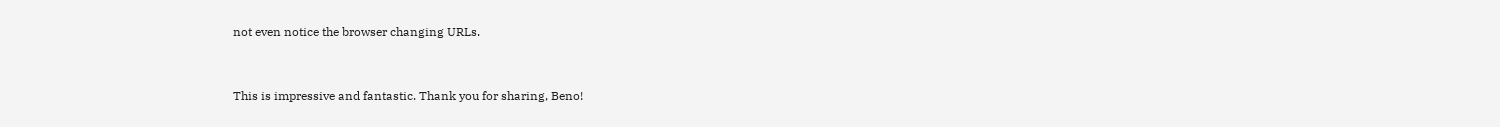not even notice the browser changing URLs.


This is impressive and fantastic. Thank you for sharing, Beno!